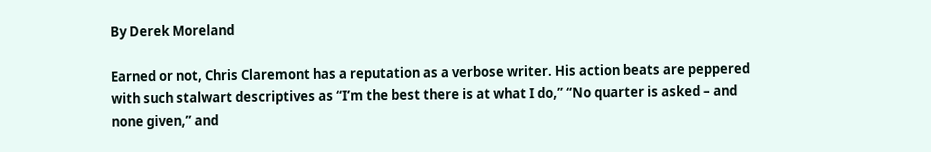By Derek Moreland

Earned or not, Chris Claremont has a reputation as a verbose writer. His action beats are peppered with such stalwart descriptives as “I’m the best there is at what I do,” “No quarter is asked – and none given,” and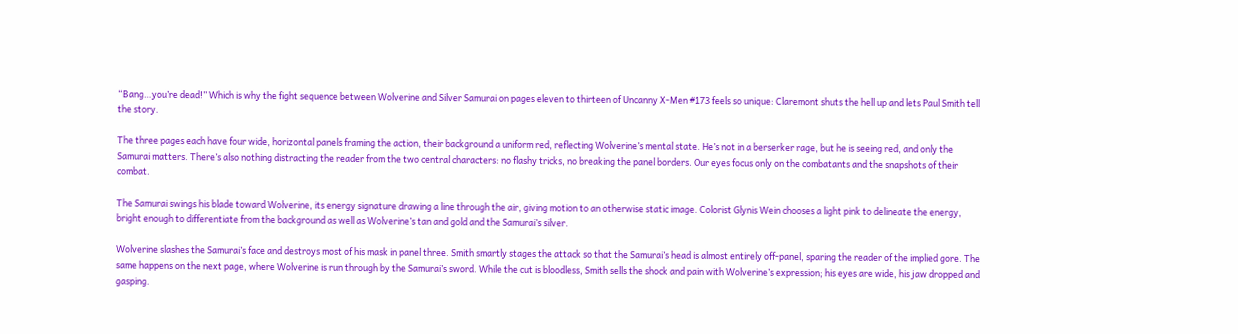“Bang…you’re dead!” Which is why the fight sequence between Wolverine and Silver Samurai on pages eleven to thirteen of Uncanny X-Men #173 feels so unique: Claremont shuts the hell up and lets Paul Smith tell the story.

The three pages each have four wide, horizontal panels framing the action, their background a uniform red, reflecting Wolverine’s mental state. He’s not in a berserker rage, but he is seeing red, and only the Samurai matters. There’s also nothing distracting the reader from the two central characters: no flashy tricks, no breaking the panel borders. Our eyes focus only on the combatants and the snapshots of their combat.

The Samurai swings his blade toward Wolverine, its energy signature drawing a line through the air, giving motion to an otherwise static image. Colorist Glynis Wein chooses a light pink to delineate the energy, bright enough to differentiate from the background as well as Wolverine’s tan and gold and the Samurai’s silver.

Wolverine slashes the Samurai’s face and destroys most of his mask in panel three. Smith smartly stages the attack so that the Samurai’s head is almost entirely off-panel, sparing the reader of the implied gore. The same happens on the next page, where Wolverine is run through by the Samurai’s sword. While the cut is bloodless, Smith sells the shock and pain with Wolverine’s expression; his eyes are wide, his jaw dropped and gasping.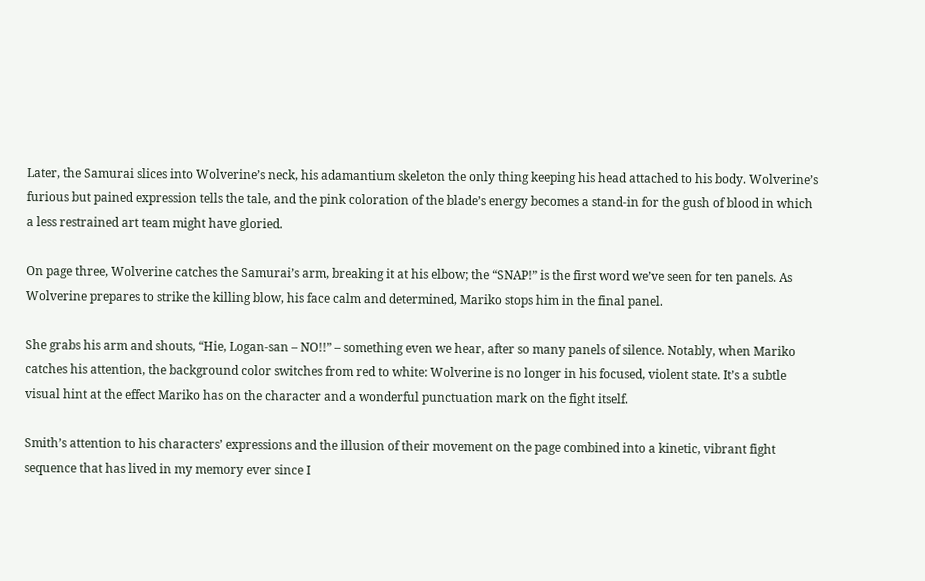Later, the Samurai slices into Wolverine’s neck, his adamantium skeleton the only thing keeping his head attached to his body. Wolverine’s furious but pained expression tells the tale, and the pink coloration of the blade’s energy becomes a stand-in for the gush of blood in which a less restrained art team might have gloried.

On page three, Wolverine catches the Samurai’s arm, breaking it at his elbow; the “SNAP!” is the first word we’ve seen for ten panels. As Wolverine prepares to strike the killing blow, his face calm and determined, Mariko stops him in the final panel.

She grabs his arm and shouts, “Hie, Logan-san – NO!!” – something even we hear, after so many panels of silence. Notably, when Mariko catches his attention, the background color switches from red to white: Wolverine is no longer in his focused, violent state. It’s a subtle visual hint at the effect Mariko has on the character and a wonderful punctuation mark on the fight itself.

Smith’s attention to his characters’ expressions and the illusion of their movement on the page combined into a kinetic, vibrant fight sequence that has lived in my memory ever since I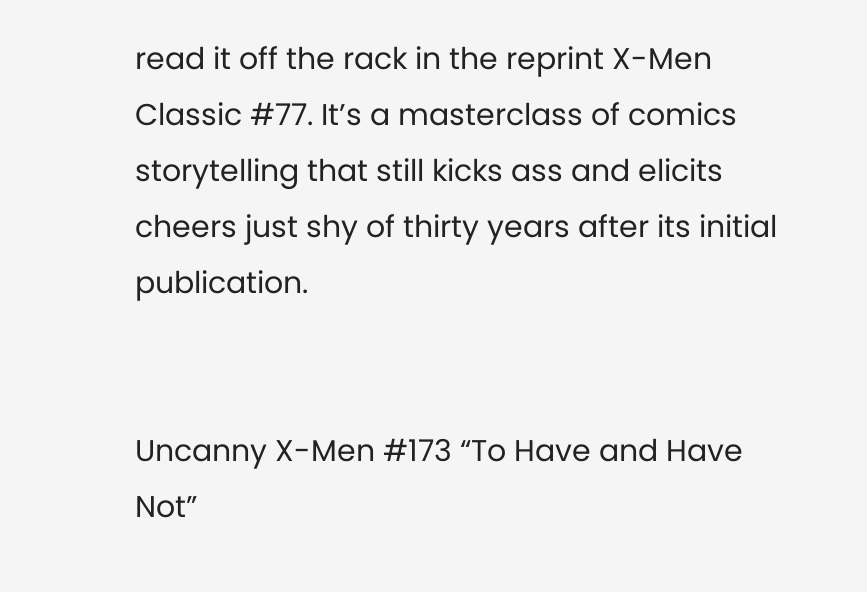read it off the rack in the reprint X-Men Classic #77. It’s a masterclass of comics storytelling that still kicks ass and elicits cheers just shy of thirty years after its initial publication.


Uncanny X-Men #173 “To Have and Have Not”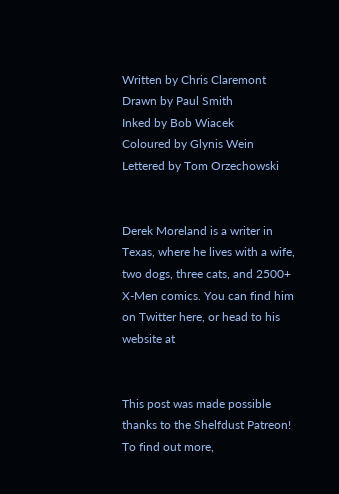Written by Chris Claremont
Drawn by Paul Smith
Inked by Bob Wiacek
Coloured by Glynis Wein
Lettered by Tom Orzechowski


Derek Moreland is a writer in Texas, where he lives with a wife, two dogs, three cats, and 2500+ X-Men comics. You can find him on Twitter here, or head to his website at


This post was made possible thanks to the Shelfdust Patreon! To find out more,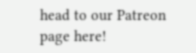head to our Patreon page here!